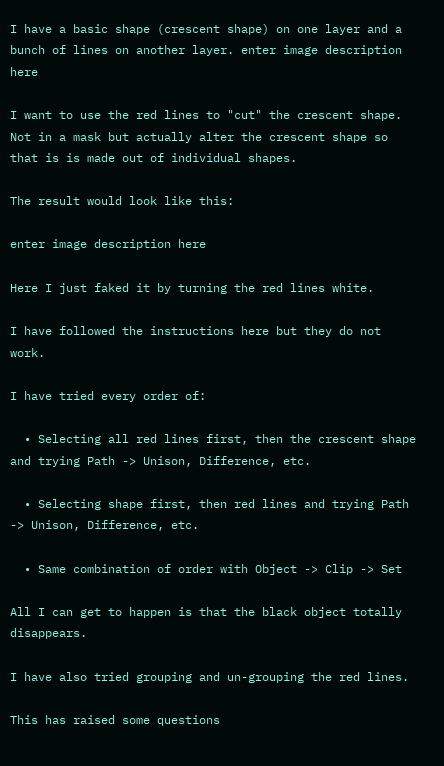I have a basic shape (crescent shape) on one layer and a bunch of lines on another layer. enter image description here

I want to use the red lines to "cut" the crescent shape. Not in a mask but actually alter the crescent shape so that is is made out of individual shapes.

The result would look like this:

enter image description here

Here I just faked it by turning the red lines white.

I have followed the instructions here but they do not work.

I have tried every order of:

  • Selecting all red lines first, then the crescent shape and trying Path -> Unison, Difference, etc.

  • Selecting shape first, then red lines and trying Path -> Unison, Difference, etc.

  • Same combination of order with Object -> Clip -> Set

All I can get to happen is that the black object totally disappears.

I have also tried grouping and un-grouping the red lines.

This has raised some questions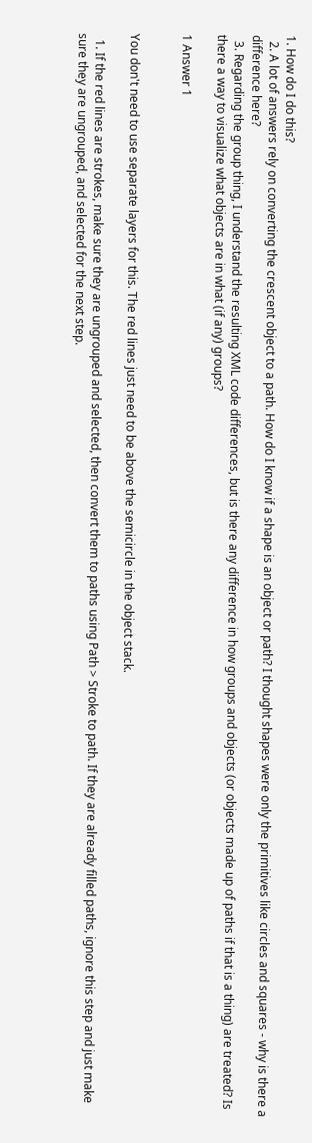1. How do I do this?
  2. A lot of answers rely on converting the crescent object to a path. How do I know if a shape is an object or path? I thought shapes were only the primitives like circles and squares - why is there a difference here?
  3. Regarding the group thing, I understand the resulting XML code differences, but is there any difference in how groups and objects (or objects made up of paths if that is a thing) are treated? Is there a way to visualize what objects are in what (if any) groups?

1 Answer 1


You don't need to use separate layers for this. The red lines just need to be above the semicircle in the object stack.

  1. If the red lines are strokes, make sure they are ungrouped and selected, then convert them to paths using Path > Stroke to path. If they are already filled paths, ignore this step and just make sure they are ungrouped, and selected for the next step.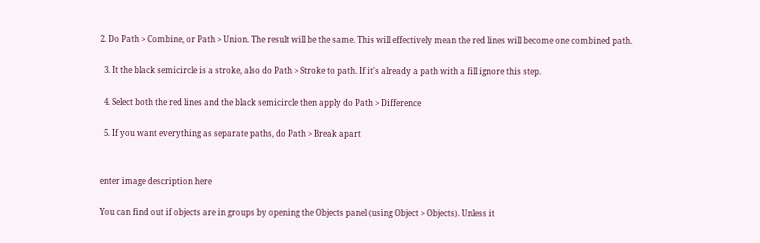2. Do Path > Combine, or Path > Union. The result will be the same. This will effectively mean the red lines will become one combined path.

  3. It the black semicircle is a stroke, also do Path > Stroke to path. If it's already a path with a fill ignore this step.

  4. Select both the red lines and the black semicircle then apply do Path > Difference

  5. If you want everything as separate paths, do Path > Break apart


enter image description here

You can find out if objects are in groups by opening the Objects panel (using Object > Objects). Unless it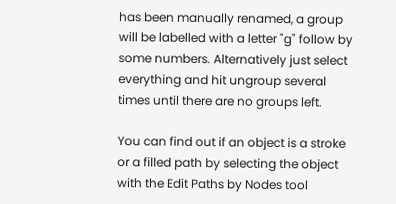has been manually renamed, a group will be labelled with a letter "g" follow by some numbers. Alternatively just select everything and hit ungroup several times until there are no groups left.

You can find out if an object is a stroke or a filled path by selecting the object with the Edit Paths by Nodes tool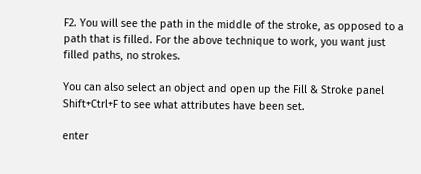F2. You will see the path in the middle of the stroke, as opposed to a path that is filled. For the above technique to work, you want just filled paths, no strokes.

You can also select an object and open up the Fill & Stroke panel Shift+Ctrl+F to see what attributes have been set.

enter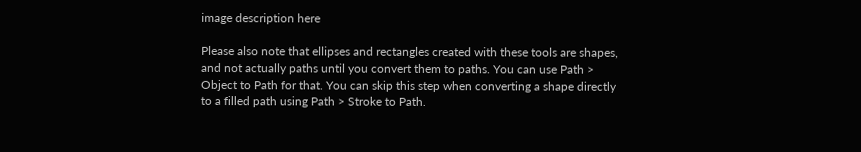image description here

Please also note that ellipses and rectangles created with these tools are shapes, and not actually paths until you convert them to paths. You can use Path > Object to Path for that. You can skip this step when converting a shape directly to a filled path using Path > Stroke to Path.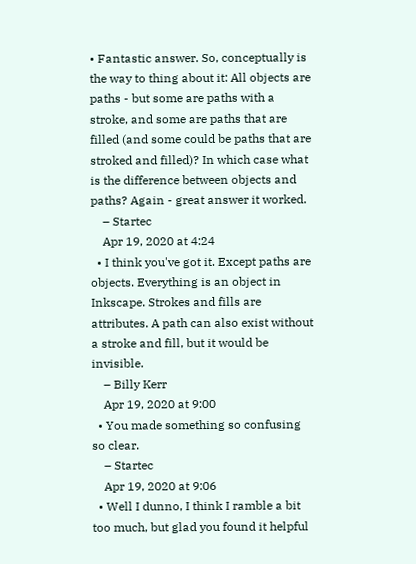• Fantastic answer. So, conceptually is the way to thing about it: All objects are paths - but some are paths with a stroke, and some are paths that are filled (and some could be paths that are stroked and filled)? In which case what is the difference between objects and paths? Again - great answer it worked.
    – Startec
    Apr 19, 2020 at 4:24
  • I think you've got it. Except paths are objects. Everything is an object in Inkscape. Strokes and fills are attributes. A path can also exist without a stroke and fill, but it would be invisible.
    – Billy Kerr
    Apr 19, 2020 at 9:00
  • You made something so confusing so clear.
    – Startec
    Apr 19, 2020 at 9:06
  • Well I dunno, I think I ramble a bit too much, but glad you found it helpful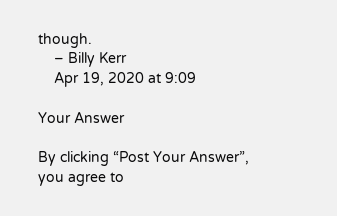though.
    – Billy Kerr
    Apr 19, 2020 at 9:09

Your Answer

By clicking “Post Your Answer”, you agree to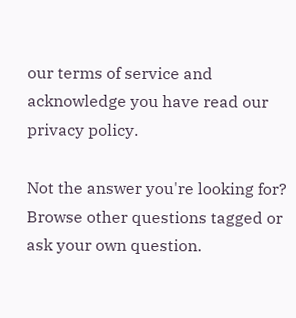our terms of service and acknowledge you have read our privacy policy.

Not the answer you're looking for? Browse other questions tagged or ask your own question.